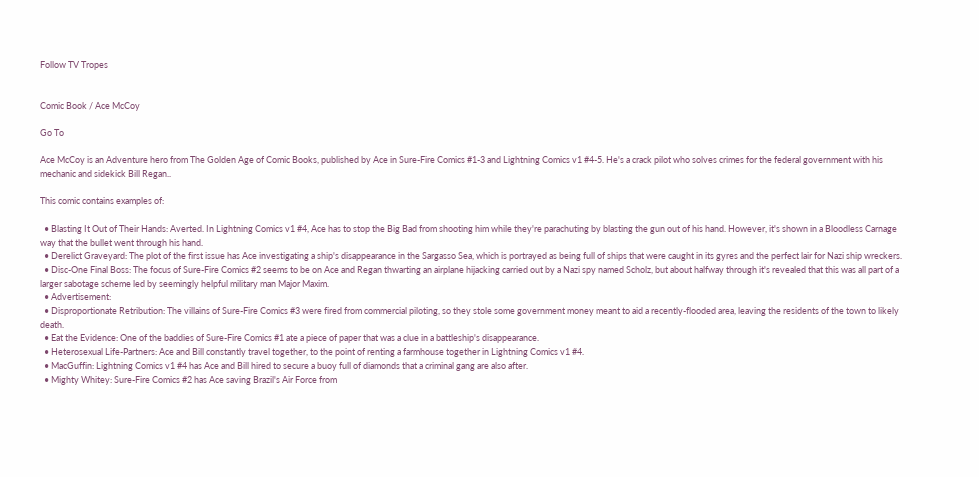Follow TV Tropes


Comic Book / Ace McCoy

Go To

Ace McCoy is an Adventure hero from The Golden Age of Comic Books, published by Ace in Sure-Fire Comics #1-3 and Lightning Comics v1 #4-5. He's a crack pilot who solves crimes for the federal government with his mechanic and sidekick Bill Regan..

This comic contains examples of:

  • Blasting It Out of Their Hands: Averted. In Lightning Comics v1 #4, Ace has to stop the Big Bad from shooting him while they're parachuting by blasting the gun out of his hand. However, it's shown in a Bloodless Carnage way that the bullet went through his hand.
  • Derelict Graveyard: The plot of the first issue has Ace investigating a ship's disappearance in the Sargasso Sea, which is portrayed as being full of ships that were caught in its gyres and the perfect lair for Nazi ship wreckers.
  • Disc-One Final Boss: The focus of Sure-Fire Comics #2 seems to be on Ace and Regan thwarting an airplane hijacking carried out by a Nazi spy named Scholz, but about halfway through it's revealed that this was all part of a larger sabotage scheme led by seemingly helpful military man Major Maxim.
  • Advertisement:
  • Disproportionate Retribution: The villains of Sure-Fire Comics #3 were fired from commercial piloting, so they stole some government money meant to aid a recently-flooded area, leaving the residents of the town to likely death.
  • Eat the Evidence: One of the baddies of Sure-Fire Comics #1 ate a piece of paper that was a clue in a battleship's disappearance.
  • Heterosexual Life-Partners: Ace and Bill constantly travel together, to the point of renting a farmhouse together in Lightning Comics v1 #4.
  • MacGuffin: Lightning Comics v1 #4 has Ace and Bill hired to secure a buoy full of diamonds that a criminal gang are also after.
  • Mighty Whitey: Sure-Fire Comics #2 has Ace saving Brazil's Air Force from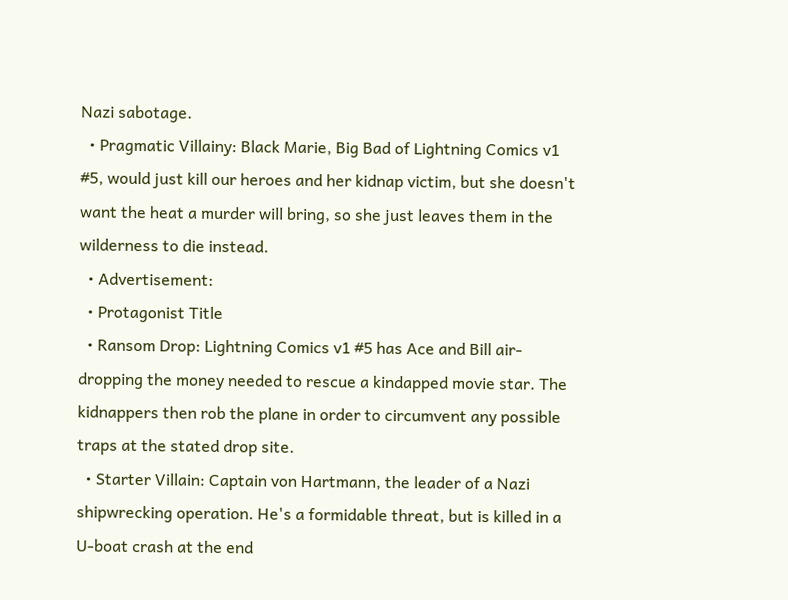Nazi sabotage.
  • Pragmatic Villainy: Black Marie, Big Bad of Lightning Comics v1 #5, would just kill our heroes and her kidnap victim, but she doesn't want the heat a murder will bring, so she just leaves them in the wilderness to die instead.
  • Advertisement:
  • Protagonist Title
  • Ransom Drop: Lightning Comics v1 #5 has Ace and Bill air-dropping the money needed to rescue a kindapped movie star. The kidnappers then rob the plane in order to circumvent any possible traps at the stated drop site.
  • Starter Villain: Captain von Hartmann, the leader of a Nazi shipwrecking operation. He's a formidable threat, but is killed in a U-boat crash at the end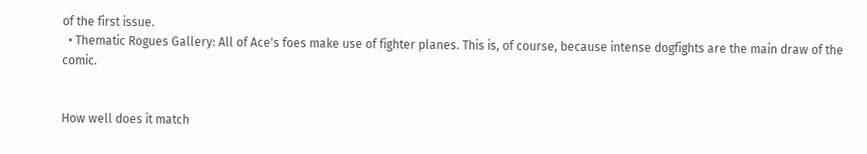of the first issue.
  • Thematic Rogues Gallery: All of Ace's foes make use of fighter planes. This is, of course, because intense dogfights are the main draw of the comic.


How well does it match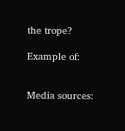the trope?

Example of:


Media sources: